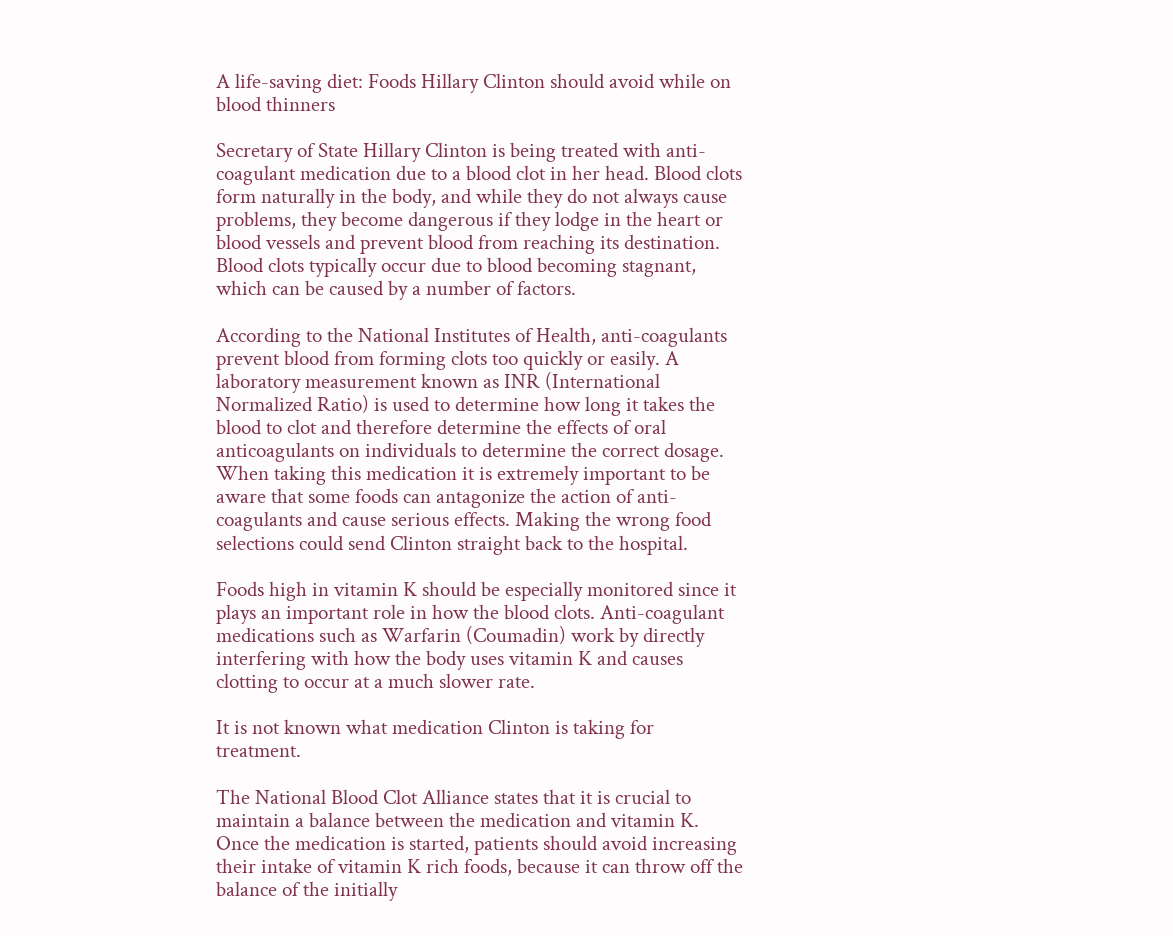A life-saving diet: Foods Hillary Clinton should avoid while on blood thinners

Secretary of State Hillary Clinton is being treated with anti-coagulant medication due to a blood clot in her head. Blood clots form naturally in the body, and while they do not always cause problems, they become dangerous if they lodge in the heart or blood vessels and prevent blood from reaching its destination. Blood clots typically occur due to blood becoming stagnant, which can be caused by a number of factors.

According to the National Institutes of Health, anti-coagulants prevent blood from forming clots too quickly or easily. A laboratory measurement known as INR (International Normalized Ratio) is used to determine how long it takes the blood to clot and therefore determine the effects of oral anticoagulants on individuals to determine the correct dosage. When taking this medication it is extremely important to be aware that some foods can antagonize the action of anti-coagulants and cause serious effects. Making the wrong food selections could send Clinton straight back to the hospital.

Foods high in vitamin K should be especially monitored since it plays an important role in how the blood clots. Anti-coagulant medications such as Warfarin (Coumadin) work by directly interfering with how the body uses vitamin K and causes clotting to occur at a much slower rate.

It is not known what medication Clinton is taking for treatment.

The National Blood Clot Alliance states that it is crucial to maintain a balance between the medication and vitamin K. Once the medication is started, patients should avoid increasing their intake of vitamin K rich foods, because it can throw off the balance of the initially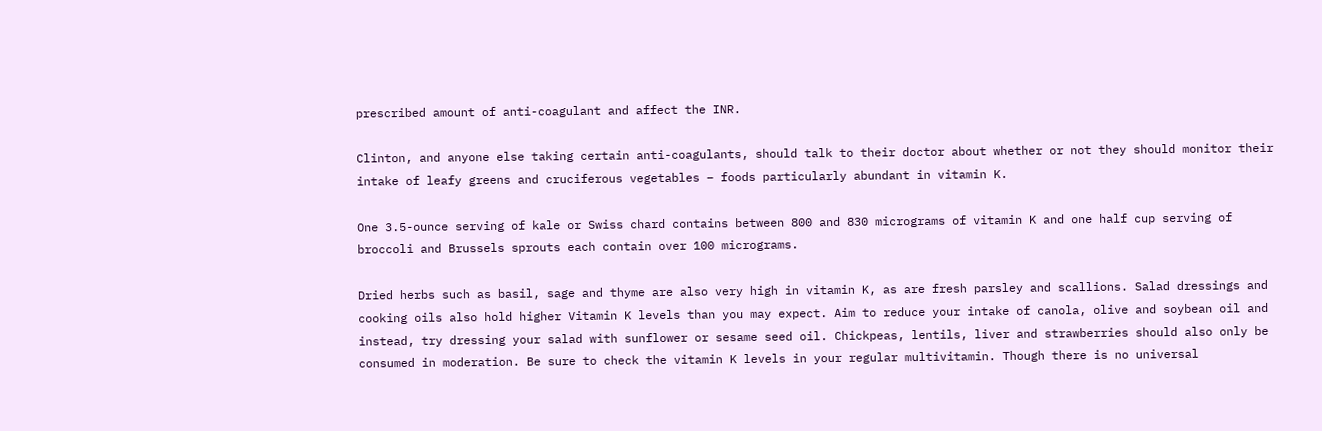prescribed amount of anti-coagulant and affect the INR.

Clinton, and anyone else taking certain anti-coagulants, should talk to their doctor about whether or not they should monitor their intake of leafy greens and cruciferous vegetables – foods particularly abundant in vitamin K.

One 3.5-ounce serving of kale or Swiss chard contains between 800 and 830 micrograms of vitamin K and one half cup serving of broccoli and Brussels sprouts each contain over 100 micrograms.

Dried herbs such as basil, sage and thyme are also very high in vitamin K, as are fresh parsley and scallions. Salad dressings and cooking oils also hold higher Vitamin K levels than you may expect. Aim to reduce your intake of canola, olive and soybean oil and instead, try dressing your salad with sunflower or sesame seed oil. Chickpeas, lentils, liver and strawberries should also only be consumed in moderation. Be sure to check the vitamin K levels in your regular multivitamin. Though there is no universal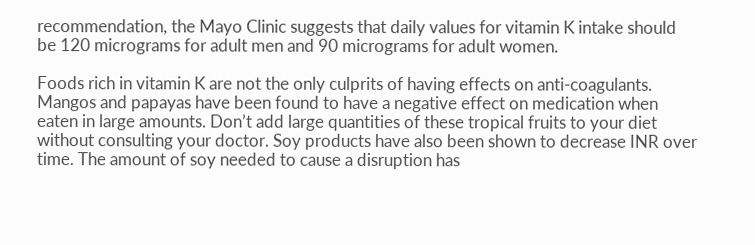recommendation, the Mayo Clinic suggests that daily values for vitamin K intake should be 120 micrograms for adult men and 90 micrograms for adult women.

Foods rich in vitamin K are not the only culprits of having effects on anti-coagulants. Mangos and papayas have been found to have a negative effect on medication when eaten in large amounts. Don’t add large quantities of these tropical fruits to your diet without consulting your doctor. Soy products have also been shown to decrease INR over time. The amount of soy needed to cause a disruption has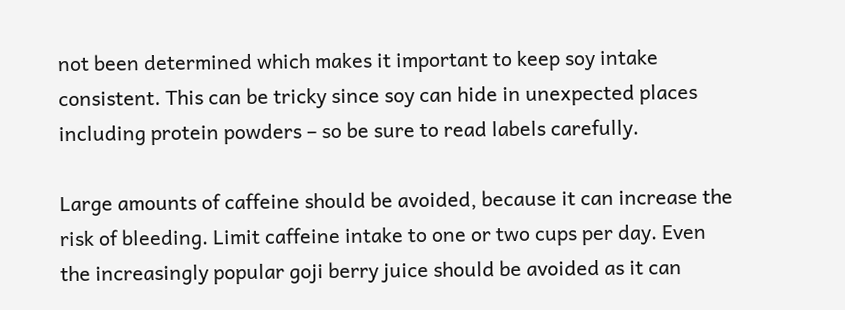not been determined which makes it important to keep soy intake consistent. This can be tricky since soy can hide in unexpected places including protein powders – so be sure to read labels carefully.

Large amounts of caffeine should be avoided, because it can increase the risk of bleeding. Limit caffeine intake to one or two cups per day. Even the increasingly popular goji berry juice should be avoided as it can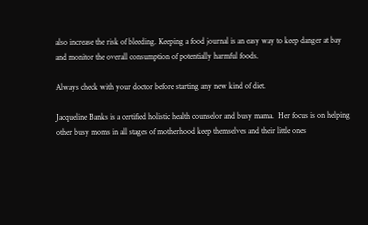also increase the risk of bleeding. Keeping a food journal is an easy way to keep danger at bay and monitor the overall consumption of potentially harmful foods.

Always check with your doctor before starting any new kind of diet.

Jacqueline Banks is a certified holistic health counselor and busy mama.  Her focus is on helping other busy moms in all stages of motherhood keep themselves and their little ones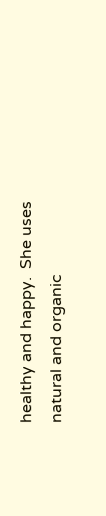healthy and happy.  She uses natural and organic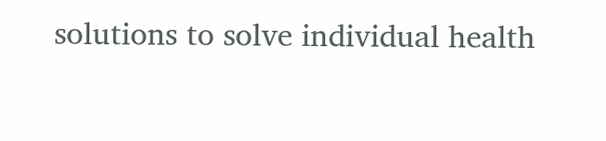solutions to solve individual health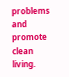problems and promote clean living.